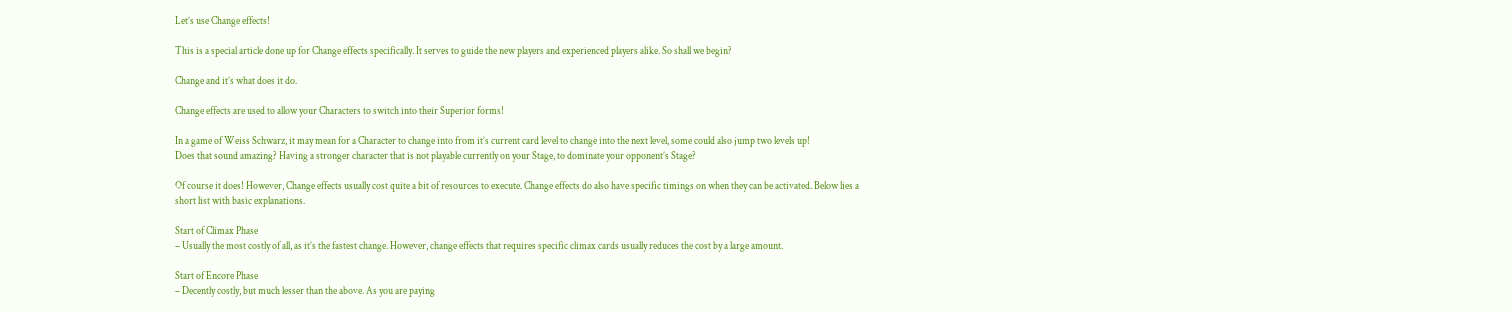Let’s use Change effects!

This is a special article done up for Change effects specifically. It serves to guide the new players and experienced players alike. So shall we begin?

Change and it’s what does it do.

Change effects are used to allow your Characters to switch into their Superior forms!

In a game of Weiss Schwarz, it may mean for a Character to change into from it’s current card level to change into the next level, some could also jump two levels up!
Does that sound amazing? Having a stronger character that is not playable currently on your Stage, to dominate your opponent’s Stage?

Of course it does! However, Change effects usually cost quite a bit of resources to execute. Change effects do also have specific timings on when they can be activated. Below lies a short list with basic explanations.

Start of Climax Phase
– Usually the most costly of all, as it’s the fastest change. However, change effects that requires specific climax cards usually reduces the cost by a large amount.

Start of Encore Phase
– Decently costly, but much lesser than the above. As you are paying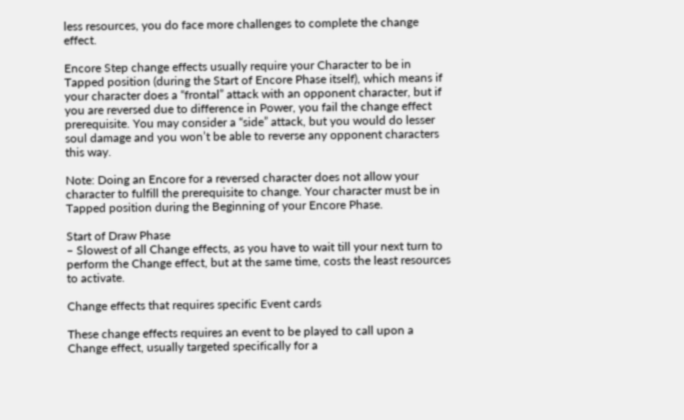less resources, you do face more challenges to complete the change effect.

Encore Step change effects usually require your Character to be in Tapped position (during the Start of Encore Phase itself), which means if your character does a “frontal” attack with an opponent character, but if you are reversed due to difference in Power, you fail the change effect prerequisite. You may consider a “side” attack, but you would do lesser soul damage and you won’t be able to reverse any opponent characters this way.

Note: Doing an Encore for a reversed character does not allow your character to fulfill the prerequisite to change. Your character must be in Tapped position during the Beginning of your Encore Phase.

Start of Draw Phase
– Slowest of all Change effects, as you have to wait till your next turn to perform the Change effect, but at the same time, costs the least resources to activate.

Change effects that requires specific Event cards

These change effects requires an event to be played to call upon a Change effect, usually targeted specifically for a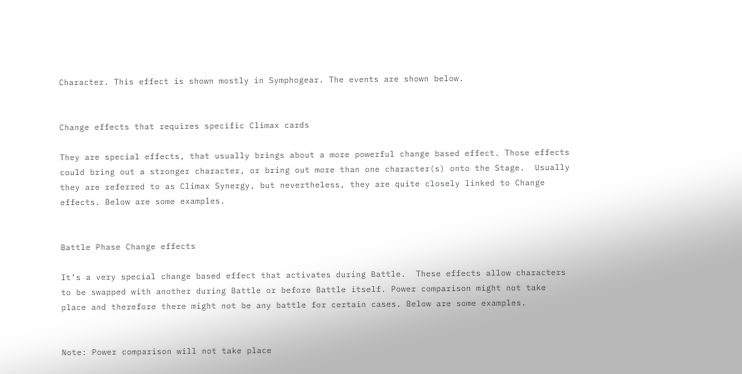Character. This effect is shown mostly in Symphogear. The events are shown below.


Change effects that requires specific Climax cards

They are special effects, that usually brings about a more powerful change based effect. Those effects could bring out a stronger character, or bring out more than one character(s) onto the Stage.  Usually they are referred to as Climax Synergy, but nevertheless, they are quite closely linked to Change effects. Below are some examples.


Battle Phase Change effects

It’s a very special change based effect that activates during Battle.  These effects allow characters to be swapped with another during Battle or before Battle itself. Power comparison might not take place and therefore there might not be any battle for certain cases. Below are some examples.


Note: Power comparison will not take place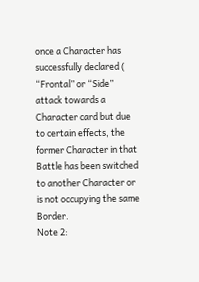once a Character has successfully declared ( “Frontal” or “Side” attack towards a Character card but due to certain effects, the former Character in that Battle has been switched to another Character or is not occupying the same Border.
Note 2: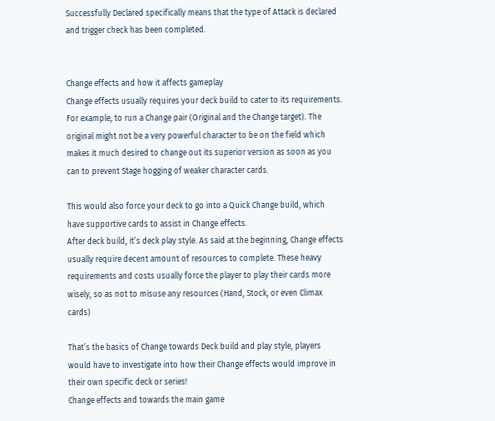Successfully Declared specifically means that the type of Attack is declared and trigger check has been completed.


Change effects and how it affects gameplay
Change effects usually requires your deck build to cater to its requirements. For example, to run a Change pair (Original and the Change target). The original might not be a very powerful character to be on the field which makes it much desired to change out its superior version as soon as you can to prevent Stage hogging of weaker character cards.

This would also force your deck to go into a Quick Change build, which have supportive cards to assist in Change effects.
After deck build, it’s deck play style. As said at the beginning, Change effects usually require decent amount of resources to complete. These heavy requirements and costs usually force the player to play their cards more wisely, so as not to misuse any resources (Hand, Stock, or even Climax cards)

That’s the basics of Change towards Deck build and play style, players would have to investigate into how their Change effects would improve in their own specific deck or series!
Change effects and towards the main game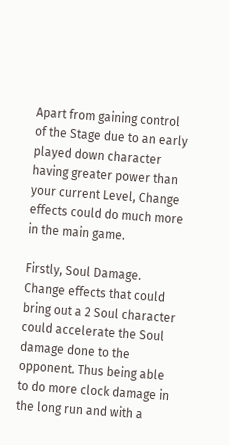Apart from gaining control of the Stage due to an early played down character having greater power than your current Level, Change effects could do much more in the main game.

Firstly, Soul Damage. Change effects that could bring out a 2 Soul character could accelerate the Soul damage done to the opponent. Thus being able to do more clock damage in the long run and with a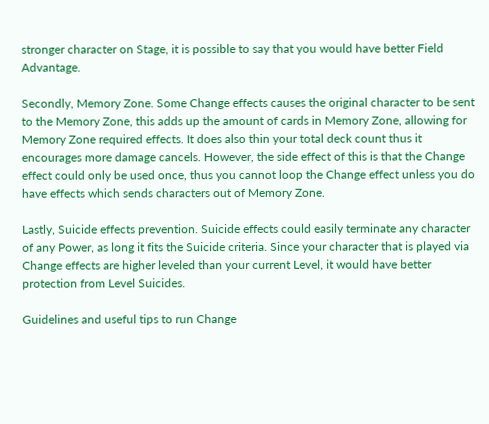stronger character on Stage, it is possible to say that you would have better Field Advantage.

Secondly, Memory Zone. Some Change effects causes the original character to be sent to the Memory Zone, this adds up the amount of cards in Memory Zone, allowing for Memory Zone required effects. It does also thin your total deck count thus it encourages more damage cancels. However, the side effect of this is that the Change effect could only be used once, thus you cannot loop the Change effect unless you do have effects which sends characters out of Memory Zone.

Lastly, Suicide effects prevention. Suicide effects could easily terminate any character of any Power, as long it fits the Suicide criteria. Since your character that is played via Change effects are higher leveled than your current Level, it would have better protection from Level Suicides.

Guidelines and useful tips to run Change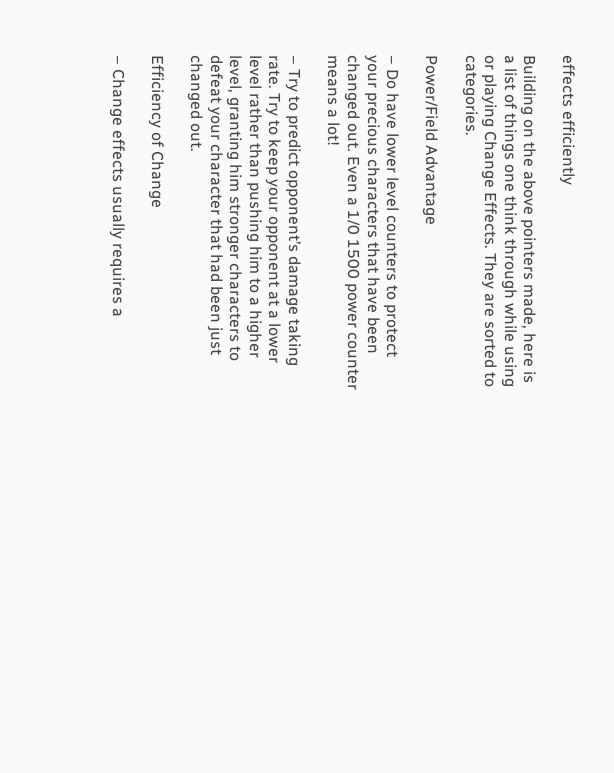effects efficiently

Building on the above pointers made, here is a list of things one think through while using or playing Change Effects. They are sorted to categories.

Power/Field Advantage

– Do have lower level counters to protect your precious characters that have been changed out. Even a 1/0 1500 power counter means a lot!

– Try to predict opponent’s damage taking rate. Try to keep your opponent at a lower level rather than pushing him to a higher level, granting him stronger characters to defeat your character that had been just changed out.

Efficiency of Change

– Change effects usually requires a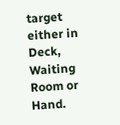target either in Deck, Waiting Room or Hand.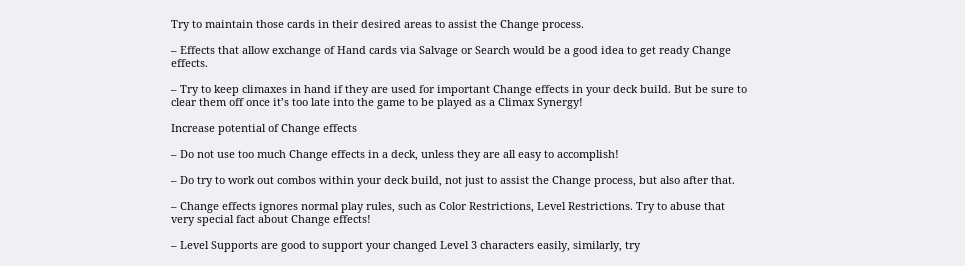Try to maintain those cards in their desired areas to assist the Change process.

– Effects that allow exchange of Hand cards via Salvage or Search would be a good idea to get ready Change effects.

– Try to keep climaxes in hand if they are used for important Change effects in your deck build. But be sure to clear them off once it’s too late into the game to be played as a Climax Synergy!

Increase potential of Change effects

– Do not use too much Change effects in a deck, unless they are all easy to accomplish!

– Do try to work out combos within your deck build, not just to assist the Change process, but also after that.

– Change effects ignores normal play rules, such as Color Restrictions, Level Restrictions. Try to abuse that very special fact about Change effects!

– Level Supports are good to support your changed Level 3 characters easily, similarly, try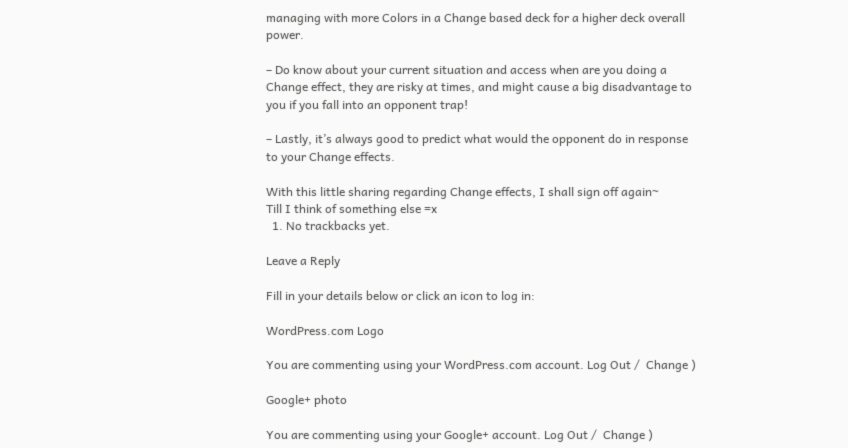managing with more Colors in a Change based deck for a higher deck overall power.

– Do know about your current situation and access when are you doing a Change effect, they are risky at times, and might cause a big disadvantage to you if you fall into an opponent trap!

– Lastly, it’s always good to predict what would the opponent do in response to your Change effects.

With this little sharing regarding Change effects, I shall sign off again~
Till I think of something else =x
  1. No trackbacks yet.

Leave a Reply

Fill in your details below or click an icon to log in:

WordPress.com Logo

You are commenting using your WordPress.com account. Log Out /  Change )

Google+ photo

You are commenting using your Google+ account. Log Out /  Change )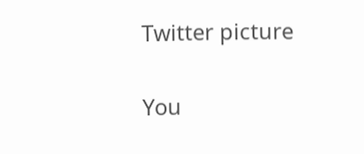Twitter picture

You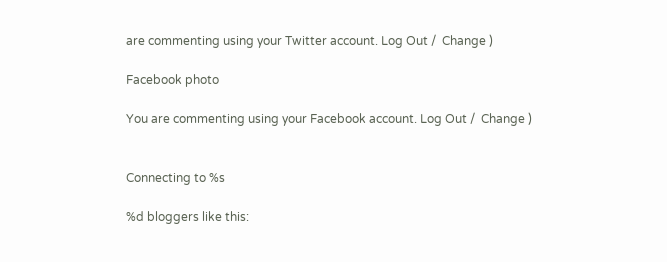are commenting using your Twitter account. Log Out /  Change )

Facebook photo

You are commenting using your Facebook account. Log Out /  Change )


Connecting to %s

%d bloggers like this: